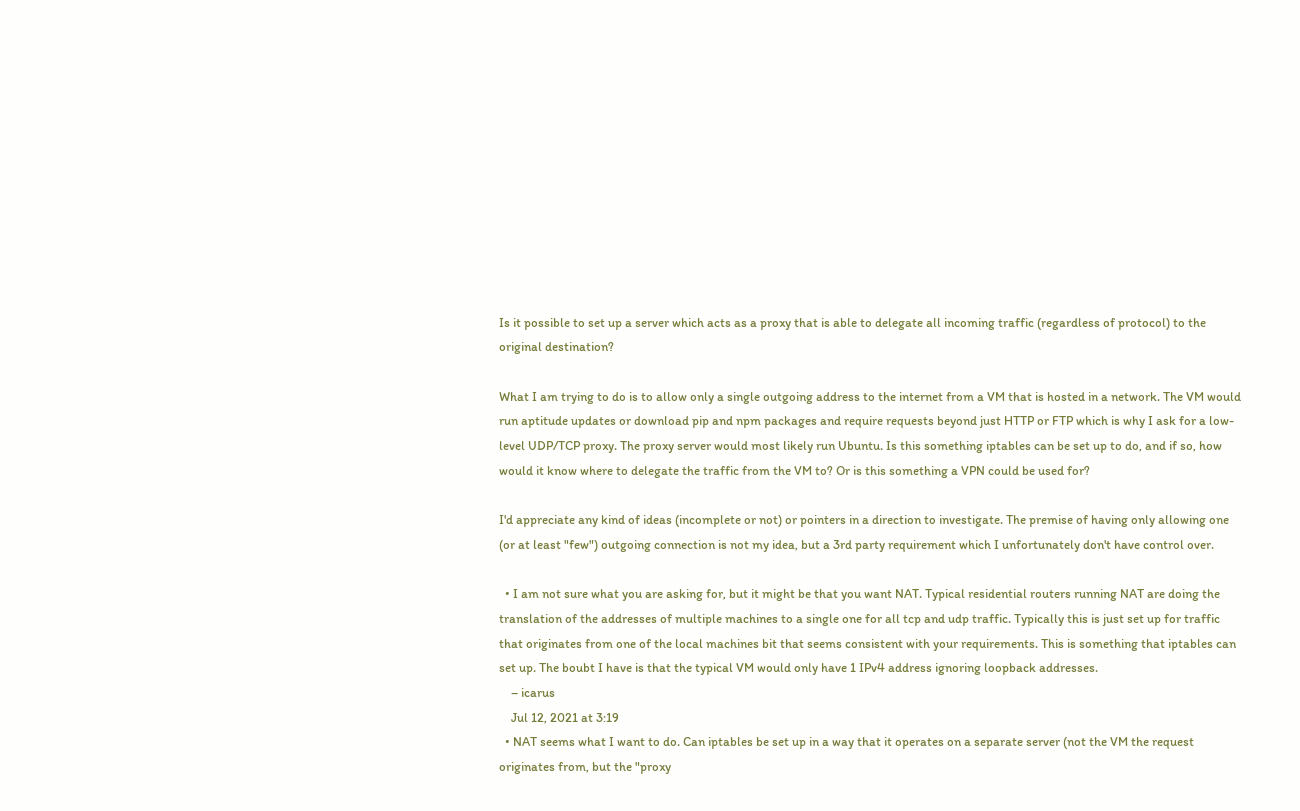Is it possible to set up a server which acts as a proxy that is able to delegate all incoming traffic (regardless of protocol) to the original destination?

What I am trying to do is to allow only a single outgoing address to the internet from a VM that is hosted in a network. The VM would run aptitude updates or download pip and npm packages and require requests beyond just HTTP or FTP which is why I ask for a low-level UDP/TCP proxy. The proxy server would most likely run Ubuntu. Is this something iptables can be set up to do, and if so, how would it know where to delegate the traffic from the VM to? Or is this something a VPN could be used for?

I'd appreciate any kind of ideas (incomplete or not) or pointers in a direction to investigate. The premise of having only allowing one (or at least "few") outgoing connection is not my idea, but a 3rd party requirement which I unfortunately don't have control over.

  • I am not sure what you are asking for, but it might be that you want NAT. Typical residential routers running NAT are doing the translation of the addresses of multiple machines to a single one for all tcp and udp traffic. Typically this is just set up for traffic that originates from one of the local machines bit that seems consistent with your requirements. This is something that iptables can set up. The boubt I have is that the typical VM would only have 1 IPv4 address ignoring loopback addresses.
    – icarus
    Jul 12, 2021 at 3:19
  • NAT seems what I want to do. Can iptables be set up in a way that it operates on a separate server (not the VM the request originates from, but the "proxy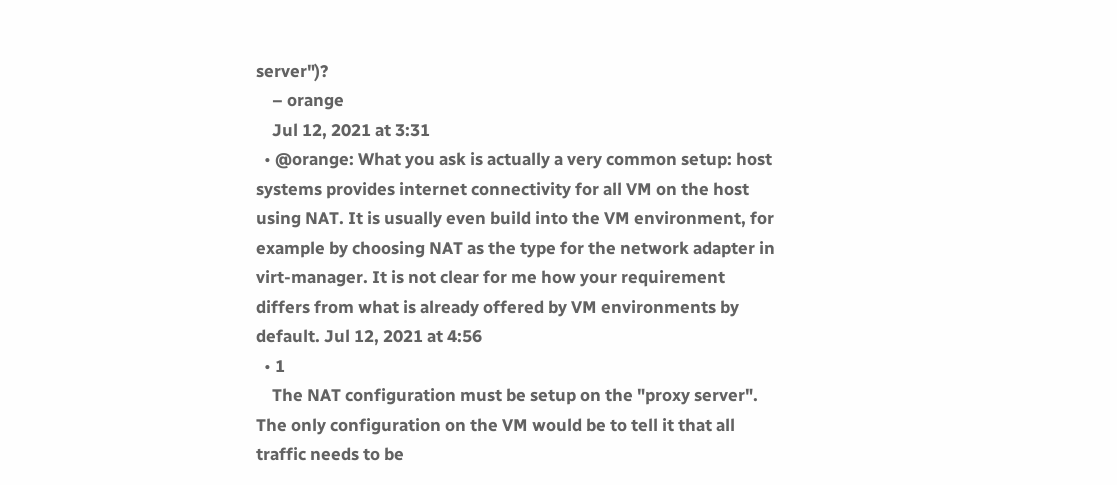server")?
    – orange
    Jul 12, 2021 at 3:31
  • @orange: What you ask is actually a very common setup: host systems provides internet connectivity for all VM on the host using NAT. It is usually even build into the VM environment, for example by choosing NAT as the type for the network adapter in virt-manager. It is not clear for me how your requirement differs from what is already offered by VM environments by default. Jul 12, 2021 at 4:56
  • 1
    The NAT configuration must be setup on the "proxy server". The only configuration on the VM would be to tell it that all traffic needs to be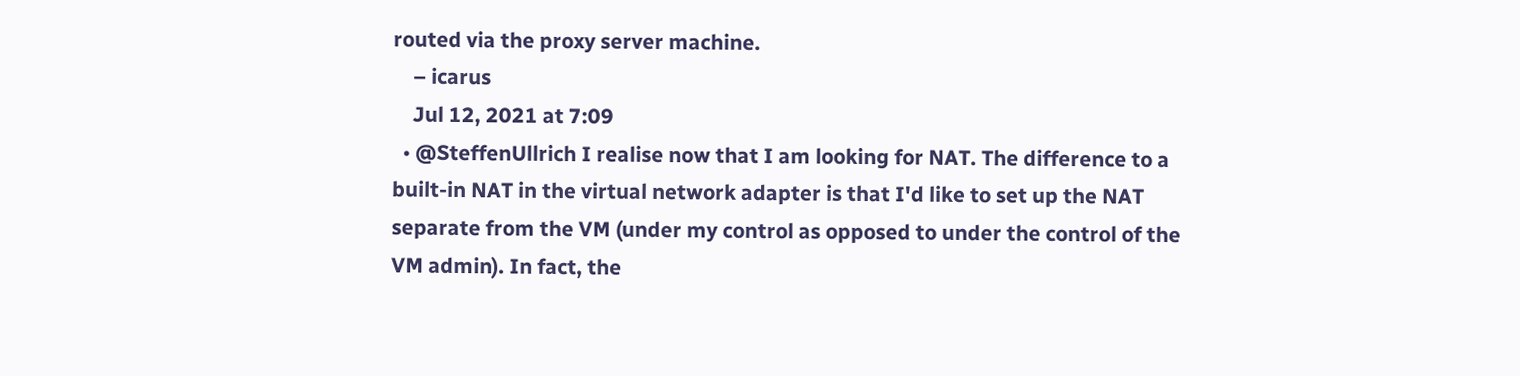routed via the proxy server machine.
    – icarus
    Jul 12, 2021 at 7:09
  • @SteffenUllrich I realise now that I am looking for NAT. The difference to a built-in NAT in the virtual network adapter is that I'd like to set up the NAT separate from the VM (under my control as opposed to under the control of the VM admin). In fact, the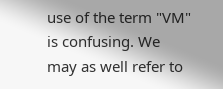use of the term "VM" is confusing. We may as well refer to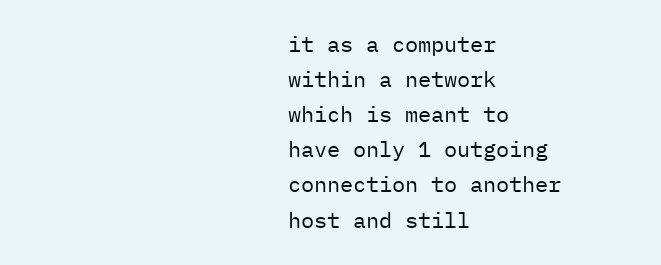it as a computer within a network which is meant to have only 1 outgoing connection to another host and still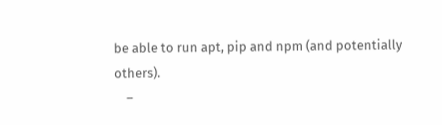be able to run apt, pip and npm (and potentially others).
    –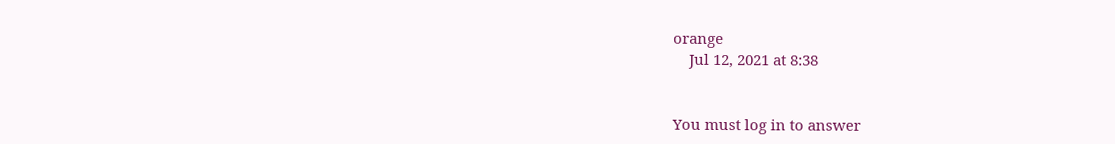orange
    Jul 12, 2021 at 8:38


You must log in to answer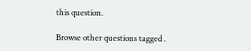this question.

Browse other questions tagged .